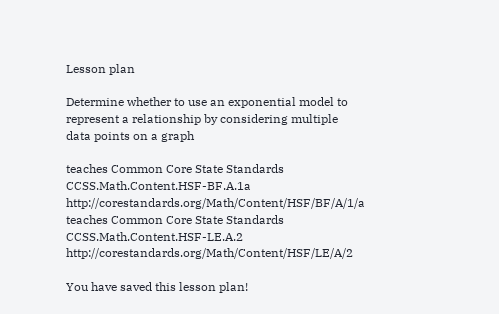Lesson plan

Determine whether to use an exponential model to represent a relationship by considering multiple data points on a graph

teaches Common Core State Standards CCSS.Math.Content.HSF-BF.A.1a http://corestandards.org/Math/Content/HSF/BF/A/1/a
teaches Common Core State Standards CCSS.Math.Content.HSF-LE.A.2 http://corestandards.org/Math/Content/HSF/LE/A/2

You have saved this lesson plan!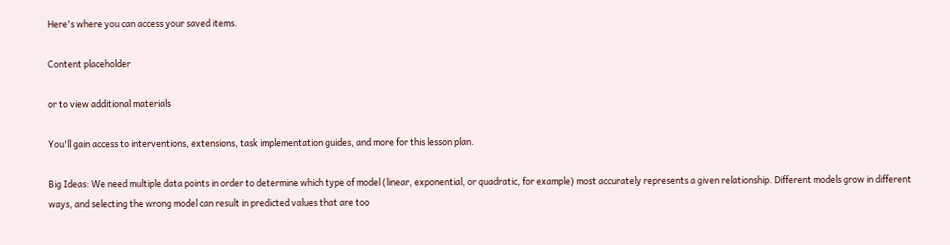Here's where you can access your saved items.

Content placeholder

or to view additional materials

You'll gain access to interventions, extensions, task implementation guides, and more for this lesson plan.

Big Ideas: We need multiple data points in order to determine which type of model (linear, exponential, or quadratic, for example) most accurately represents a given relationship. Different models grow in different ways, and selecting the wrong model can result in predicted values that are too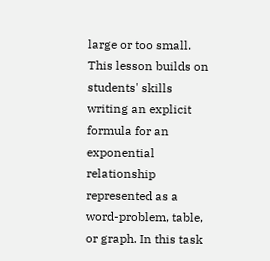large or too small. This lesson builds on students' skills writing an explicit formula for an exponential relationship represented as a word-problem, table, or graph. In this task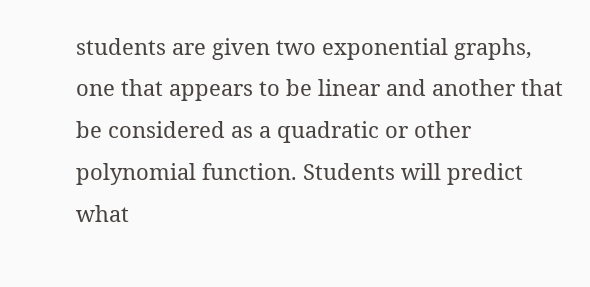students are given two exponential graphs, one that appears to be linear and another that be considered as a quadratic or other polynomial function. Students will predict what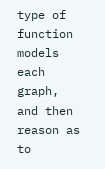type of function models each graph, and then reason as to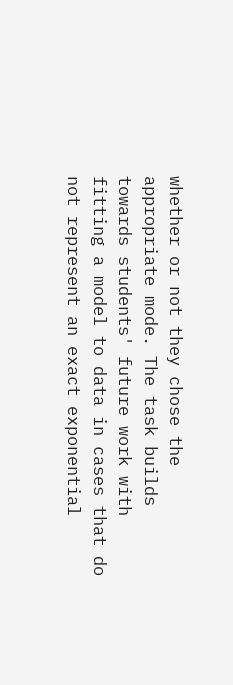whether or not they chose the appropriate mode. The task builds towards students' future work with fitting a model to data in cases that do not represent an exact exponential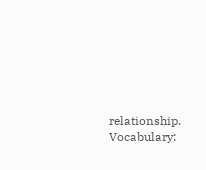relationship. Vocabulary: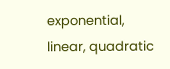exponential, linear, quadratic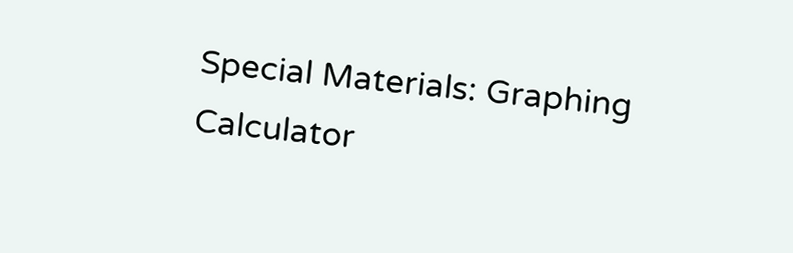Special Materials: Graphing Calculator